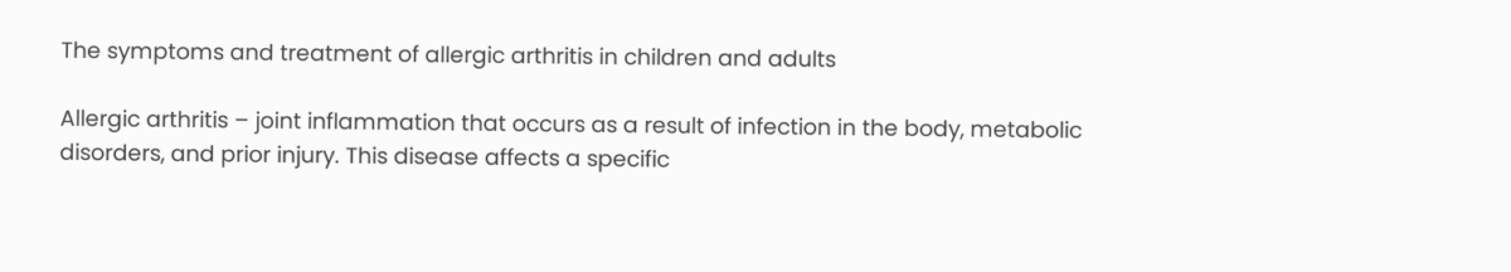The symptoms and treatment of allergic arthritis in children and adults

Allergic arthritis – joint inflammation that occurs as a result of infection in the body, metabolic disorders, and prior injury. This disease affects a specific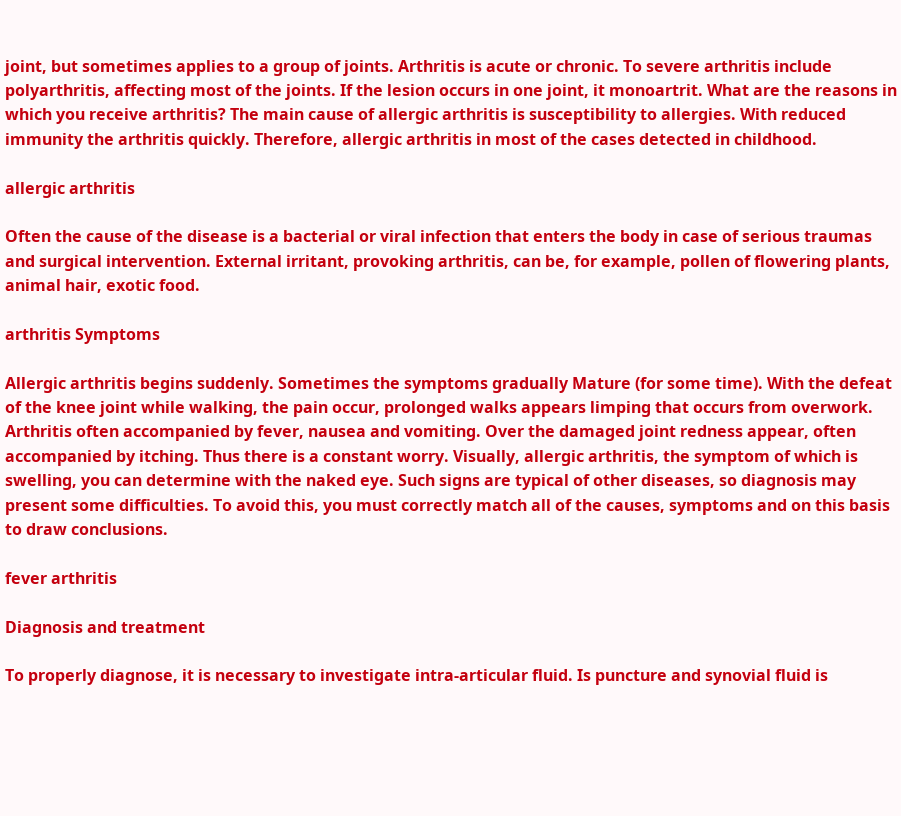joint, but sometimes applies to a group of joints. Arthritis is acute or chronic. To severe arthritis include polyarthritis, affecting most of the joints. If the lesion occurs in one joint, it monoartrit. What are the reasons in which you receive arthritis? The main cause of allergic arthritis is susceptibility to allergies. With reduced immunity the arthritis quickly. Therefore, allergic arthritis in most of the cases detected in childhood.

allergic arthritis

Often the cause of the disease is a bacterial or viral infection that enters the body in case of serious traumas and surgical intervention. External irritant, provoking arthritis, can be, for example, pollen of flowering plants, animal hair, exotic food.

arthritis Symptoms

Allergic arthritis begins suddenly. Sometimes the symptoms gradually Mature (for some time). With the defeat of the knee joint while walking, the pain occur, prolonged walks appears limping that occurs from overwork. Arthritis often accompanied by fever, nausea and vomiting. Over the damaged joint redness appear, often accompanied by itching. Thus there is a constant worry. Visually, allergic arthritis, the symptom of which is swelling, you can determine with the naked eye. Such signs are typical of other diseases, so diagnosis may present some difficulties. To avoid this, you must correctly match all of the causes, symptoms and on this basis to draw conclusions.

fever arthritis

Diagnosis and treatment

To properly diagnose, it is necessary to investigate intra-articular fluid. Is puncture and synovial fluid is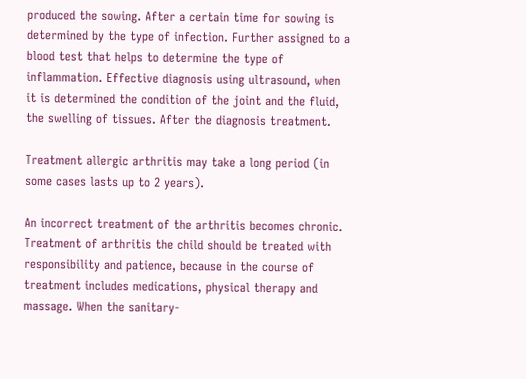produced the sowing. After a certain time for sowing is determined by the type of infection. Further assigned to a blood test that helps to determine the type of inflammation. Effective diagnosis using ultrasound, when it is determined the condition of the joint and the fluid, the swelling of tissues. After the diagnosis treatment.

Treatment allergic arthritis may take a long period (in some cases lasts up to 2 years).

An incorrect treatment of the arthritis becomes chronic. Treatment of arthritis the child should be treated with responsibility and patience, because in the course of treatment includes medications, physical therapy and massage. When the sanitary-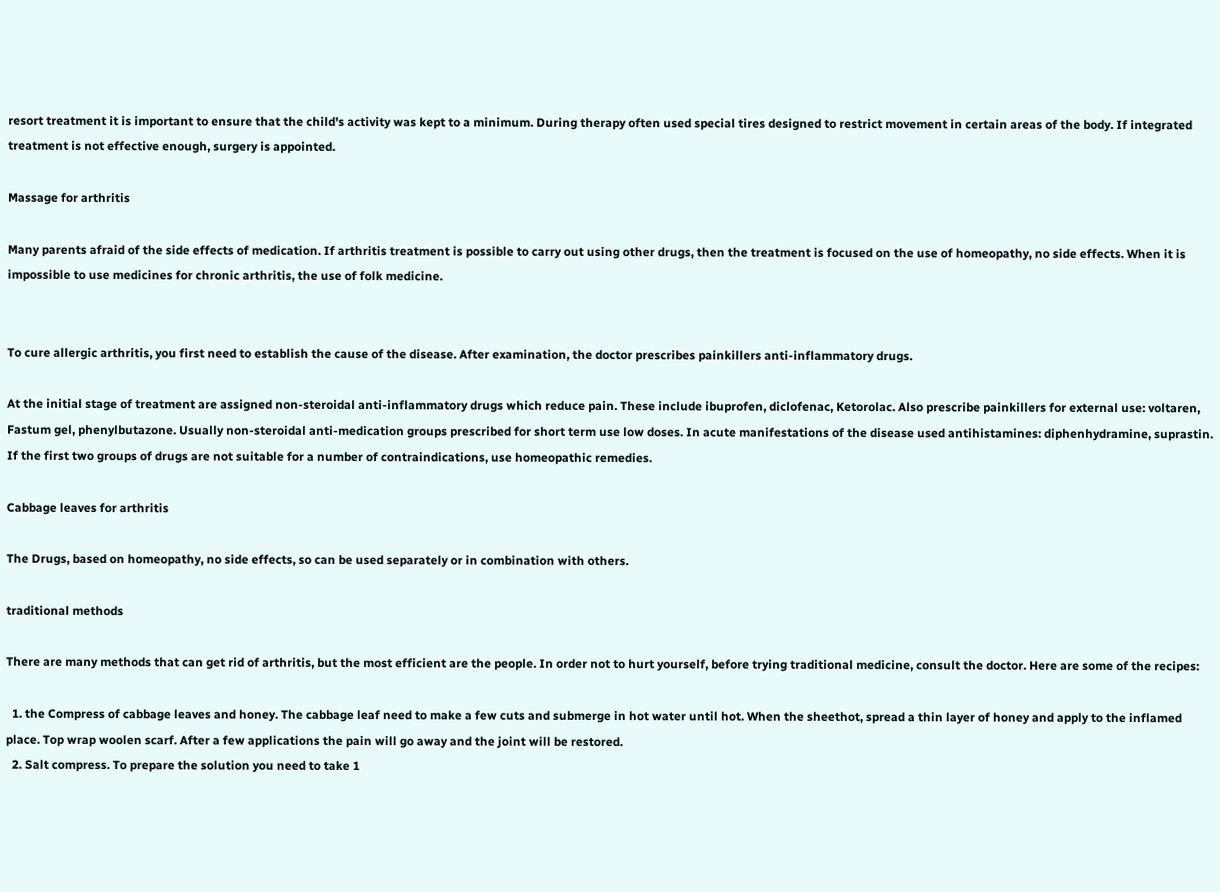resort treatment it is important to ensure that the child's activity was kept to a minimum. During therapy often used special tires designed to restrict movement in certain areas of the body. If integrated treatment is not effective enough, surgery is appointed.

Massage for arthritis

Many parents afraid of the side effects of medication. If arthritis treatment is possible to carry out using other drugs, then the treatment is focused on the use of homeopathy, no side effects. When it is impossible to use medicines for chronic arthritis, the use of folk medicine.


To cure allergic arthritis, you first need to establish the cause of the disease. After examination, the doctor prescribes painkillers anti-inflammatory drugs.

At the initial stage of treatment are assigned non-steroidal anti-inflammatory drugs which reduce pain. These include ibuprofen, diclofenac, Ketorolac. Also prescribe painkillers for external use: voltaren, Fastum gel, phenylbutazone. Usually non-steroidal anti-medication groups prescribed for short term use low doses. In acute manifestations of the disease used antihistamines: diphenhydramine, suprastin. If the first two groups of drugs are not suitable for a number of contraindications, use homeopathic remedies.

Cabbage leaves for arthritis

The Drugs, based on homeopathy, no side effects, so can be used separately or in combination with others.

traditional methods

There are many methods that can get rid of arthritis, but the most efficient are the people. In order not to hurt yourself, before trying traditional medicine, consult the doctor. Here are some of the recipes:

  1. the Compress of cabbage leaves and honey. The cabbage leaf need to make a few cuts and submerge in hot water until hot. When the sheethot, spread a thin layer of honey and apply to the inflamed place. Top wrap woolen scarf. After a few applications the pain will go away and the joint will be restored.
  2. Salt compress. To prepare the solution you need to take 1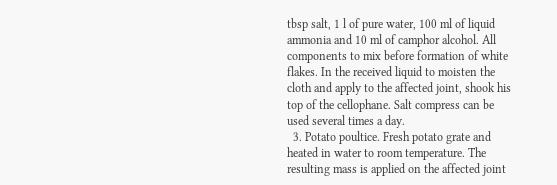tbsp salt, 1 l of pure water, 100 ml of liquid ammonia and 10 ml of camphor alcohol. All components to mix before formation of white flakes. In the received liquid to moisten the cloth and apply to the affected joint, shook his top of the cellophane. Salt compress can be used several times a day.
  3. Potato poultice. Fresh potato grate and heated in water to room temperature. The resulting mass is applied on the affected joint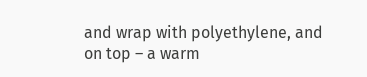and wrap with polyethylene, and on top – a warm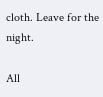cloth. Leave for the night.

All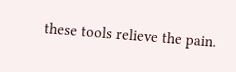these tools relieve the pain.